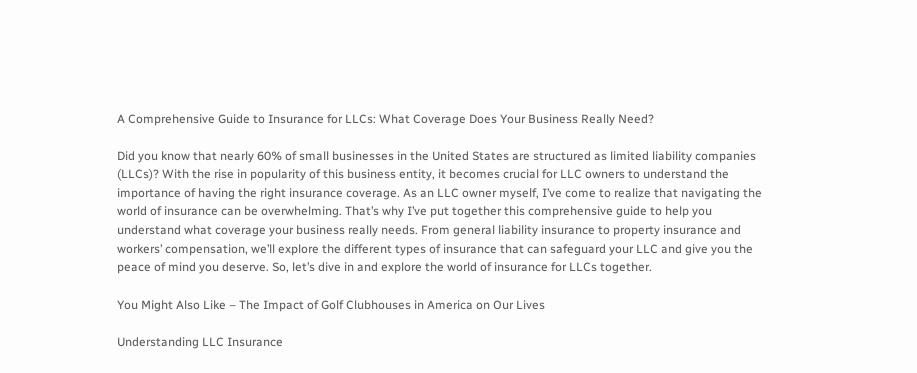A Comprehensive Guide to Insurance for LLCs: What Coverage Does Your Business Really Need?

Did you know that nearly 60% of small businesses in the United States are structured as limited liability companies (LLCs)? With the rise in popularity of this business entity, it becomes crucial for LLC owners to understand the importance of having the right insurance coverage. As an LLC owner myself, I’ve come to realize that navigating the world of insurance can be overwhelming. That’s why I’ve put together this comprehensive guide to help you understand what coverage your business really needs. From general liability insurance to property insurance and workers’ compensation, we’ll explore the different types of insurance that can safeguard your LLC and give you the peace of mind you deserve. So, let’s dive in and explore the world of insurance for LLCs together.

You Might Also Like – The Impact of Golf Clubhouses in America on Our Lives

Understanding LLC Insurance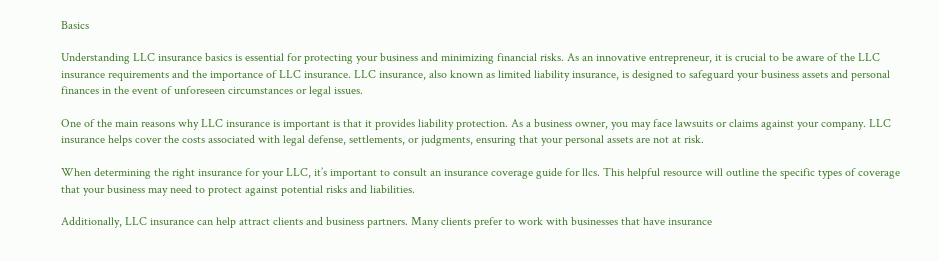Basics

Understanding LLC insurance basics is essential for protecting your business and minimizing financial risks. As an innovative entrepreneur, it is crucial to be aware of the LLC insurance requirements and the importance of LLC insurance. LLC insurance, also known as limited liability insurance, is designed to safeguard your business assets and personal finances in the event of unforeseen circumstances or legal issues.

One of the main reasons why LLC insurance is important is that it provides liability protection. As a business owner, you may face lawsuits or claims against your company. LLC insurance helps cover the costs associated with legal defense, settlements, or judgments, ensuring that your personal assets are not at risk.

When determining the right insurance for your LLC, it’s important to consult an insurance coverage guide for llcs. This helpful resource will outline the specific types of coverage that your business may need to protect against potential risks and liabilities.

Additionally, LLC insurance can help attract clients and business partners. Many clients prefer to work with businesses that have insurance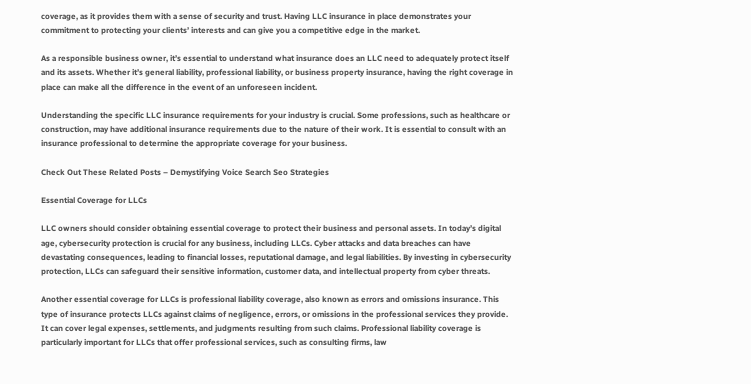coverage, as it provides them with a sense of security and trust. Having LLC insurance in place demonstrates your commitment to protecting your clients’ interests and can give you a competitive edge in the market.

As a responsible business owner, it’s essential to understand what insurance does an LLC need to adequately protect itself and its assets. Whether it’s general liability, professional liability, or business property insurance, having the right coverage in place can make all the difference in the event of an unforeseen incident.

Understanding the specific LLC insurance requirements for your industry is crucial. Some professions, such as healthcare or construction, may have additional insurance requirements due to the nature of their work. It is essential to consult with an insurance professional to determine the appropriate coverage for your business.

Check Out These Related Posts – Demystifying Voice Search Seo Strategies

Essential Coverage for LLCs

LLC owners should consider obtaining essential coverage to protect their business and personal assets. In today’s digital age, cybersecurity protection is crucial for any business, including LLCs. Cyber attacks and data breaches can have devastating consequences, leading to financial losses, reputational damage, and legal liabilities. By investing in cybersecurity protection, LLCs can safeguard their sensitive information, customer data, and intellectual property from cyber threats.

Another essential coverage for LLCs is professional liability coverage, also known as errors and omissions insurance. This type of insurance protects LLCs against claims of negligence, errors, or omissions in the professional services they provide. It can cover legal expenses, settlements, and judgments resulting from such claims. Professional liability coverage is particularly important for LLCs that offer professional services, such as consulting firms, law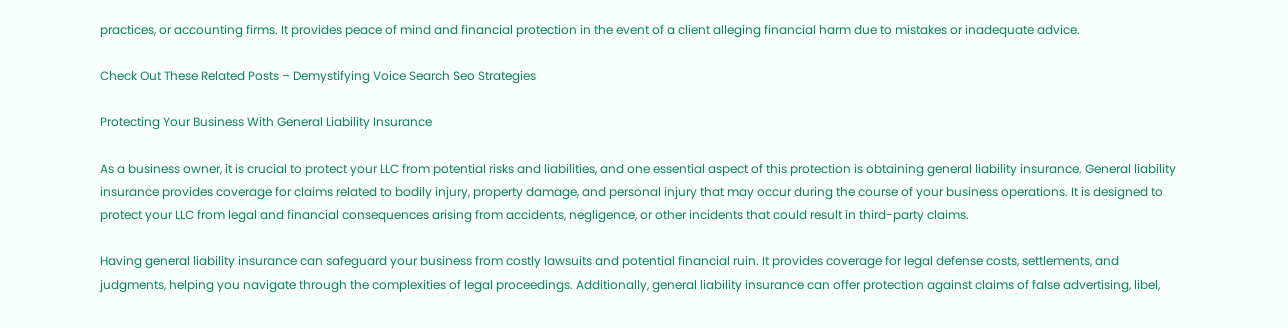practices, or accounting firms. It provides peace of mind and financial protection in the event of a client alleging financial harm due to mistakes or inadequate advice.

Check Out These Related Posts – Demystifying Voice Search Seo Strategies

Protecting Your Business With General Liability Insurance

As a business owner, it is crucial to protect your LLC from potential risks and liabilities, and one essential aspect of this protection is obtaining general liability insurance. General liability insurance provides coverage for claims related to bodily injury, property damage, and personal injury that may occur during the course of your business operations. It is designed to protect your LLC from legal and financial consequences arising from accidents, negligence, or other incidents that could result in third-party claims.

Having general liability insurance can safeguard your business from costly lawsuits and potential financial ruin. It provides coverage for legal defense costs, settlements, and judgments, helping you navigate through the complexities of legal proceedings. Additionally, general liability insurance can offer protection against claims of false advertising, libel,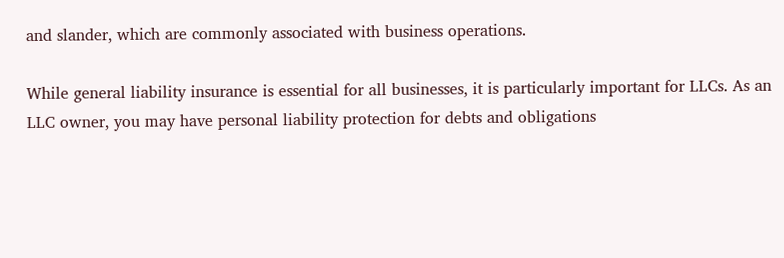and slander, which are commonly associated with business operations.

While general liability insurance is essential for all businesses, it is particularly important for LLCs. As an LLC owner, you may have personal liability protection for debts and obligations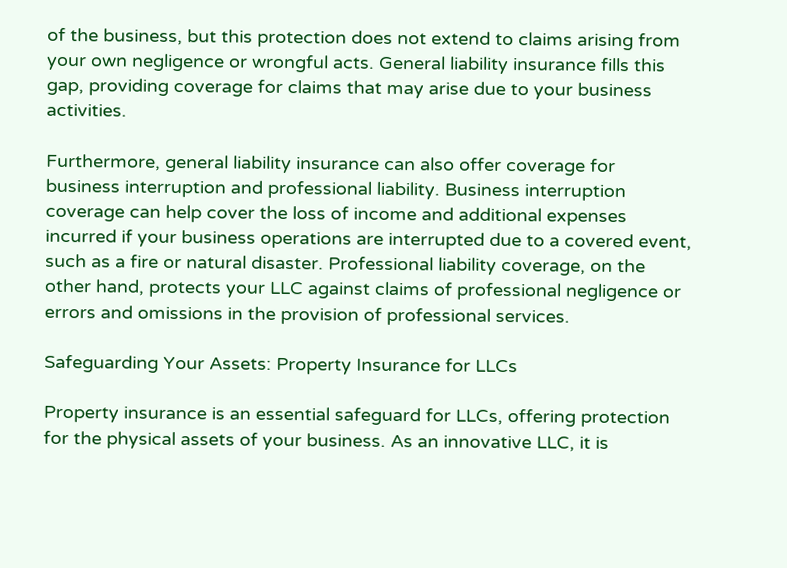of the business, but this protection does not extend to claims arising from your own negligence or wrongful acts. General liability insurance fills this gap, providing coverage for claims that may arise due to your business activities.

Furthermore, general liability insurance can also offer coverage for business interruption and professional liability. Business interruption coverage can help cover the loss of income and additional expenses incurred if your business operations are interrupted due to a covered event, such as a fire or natural disaster. Professional liability coverage, on the other hand, protects your LLC against claims of professional negligence or errors and omissions in the provision of professional services.

Safeguarding Your Assets: Property Insurance for LLCs

Property insurance is an essential safeguard for LLCs, offering protection for the physical assets of your business. As an innovative LLC, it is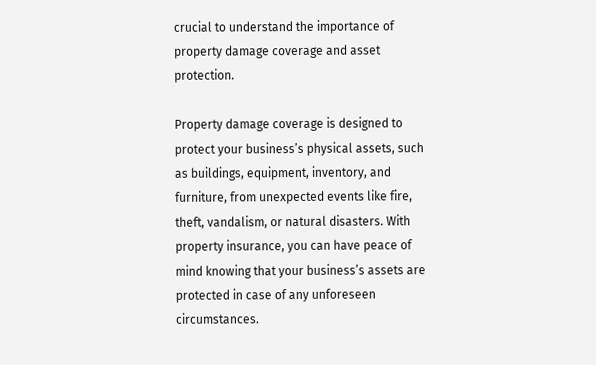crucial to understand the importance of property damage coverage and asset protection.

Property damage coverage is designed to protect your business’s physical assets, such as buildings, equipment, inventory, and furniture, from unexpected events like fire, theft, vandalism, or natural disasters. With property insurance, you can have peace of mind knowing that your business’s assets are protected in case of any unforeseen circumstances.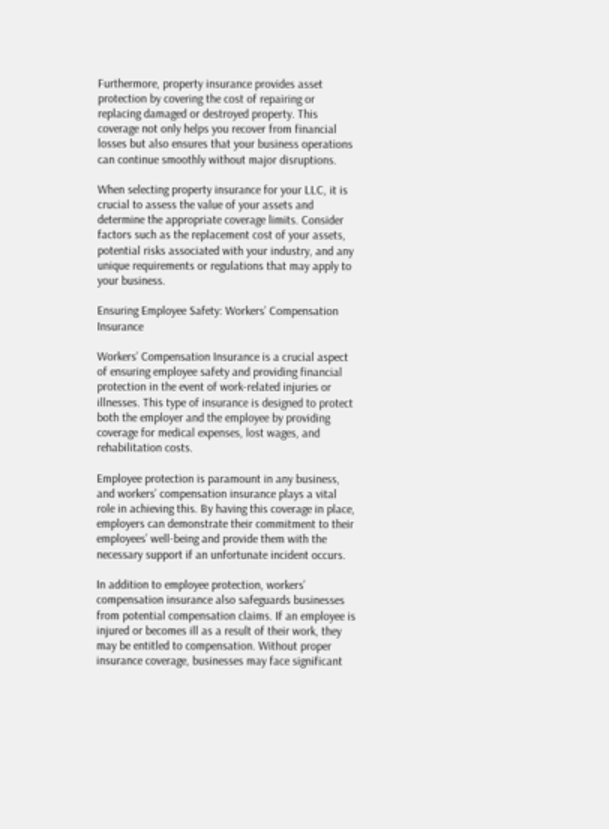Furthermore, property insurance provides asset protection by covering the cost of repairing or replacing damaged or destroyed property. This coverage not only helps you recover from financial losses but also ensures that your business operations can continue smoothly without major disruptions.

When selecting property insurance for your LLC, it is crucial to assess the value of your assets and determine the appropriate coverage limits. Consider factors such as the replacement cost of your assets, potential risks associated with your industry, and any unique requirements or regulations that may apply to your business.

Ensuring Employee Safety: Workers’ Compensation Insurance

Workers’ Compensation Insurance is a crucial aspect of ensuring employee safety and providing financial protection in the event of work-related injuries or illnesses. This type of insurance is designed to protect both the employer and the employee by providing coverage for medical expenses, lost wages, and rehabilitation costs.

Employee protection is paramount in any business, and workers’ compensation insurance plays a vital role in achieving this. By having this coverage in place, employers can demonstrate their commitment to their employees’ well-being and provide them with the necessary support if an unfortunate incident occurs.

In addition to employee protection, workers’ compensation insurance also safeguards businesses from potential compensation claims. If an employee is injured or becomes ill as a result of their work, they may be entitled to compensation. Without proper insurance coverage, businesses may face significant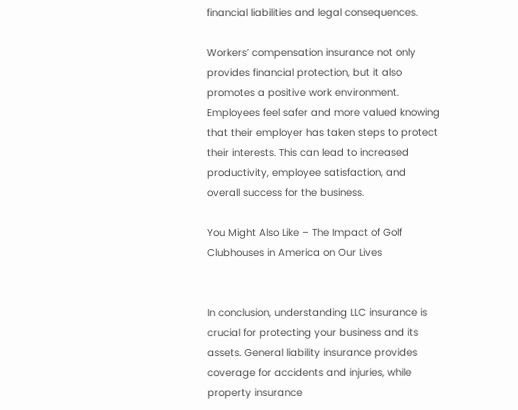financial liabilities and legal consequences.

Workers’ compensation insurance not only provides financial protection, but it also promotes a positive work environment. Employees feel safer and more valued knowing that their employer has taken steps to protect their interests. This can lead to increased productivity, employee satisfaction, and overall success for the business.

You Might Also Like – The Impact of Golf Clubhouses in America on Our Lives


In conclusion, understanding LLC insurance is crucial for protecting your business and its assets. General liability insurance provides coverage for accidents and injuries, while property insurance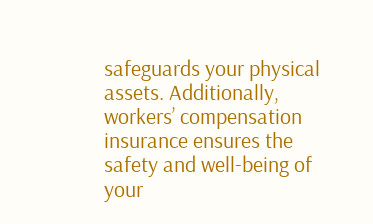safeguards your physical assets. Additionally, workers’ compensation insurance ensures the safety and well-being of your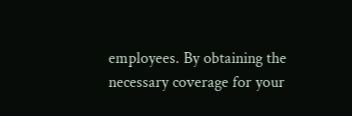employees. By obtaining the necessary coverage for your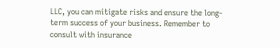LLC, you can mitigate risks and ensure the long-term success of your business. Remember to consult with insurance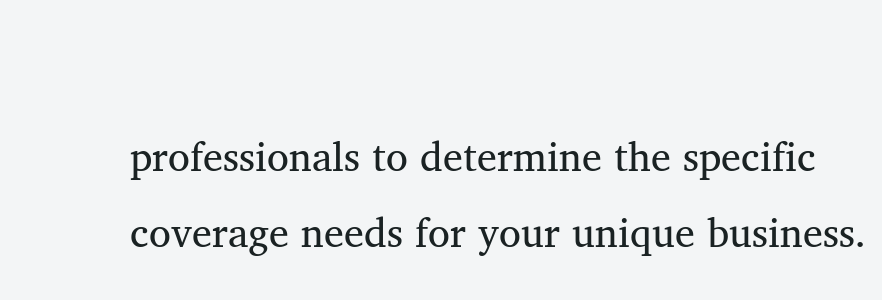professionals to determine the specific coverage needs for your unique business.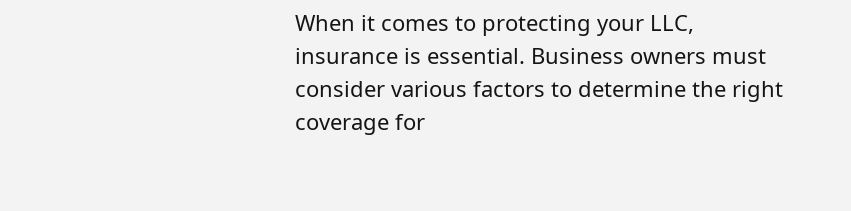When it comes to protecting your LLC, insurance is essential. Business owners must consider various factors to determine the right coverage for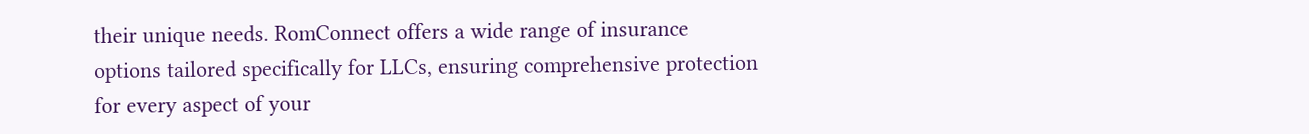their unique needs. RomConnect offers a wide range of insurance options tailored specifically for LLCs, ensuring comprehensive protection for every aspect of your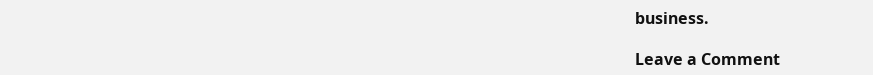business.

Leave a Comment